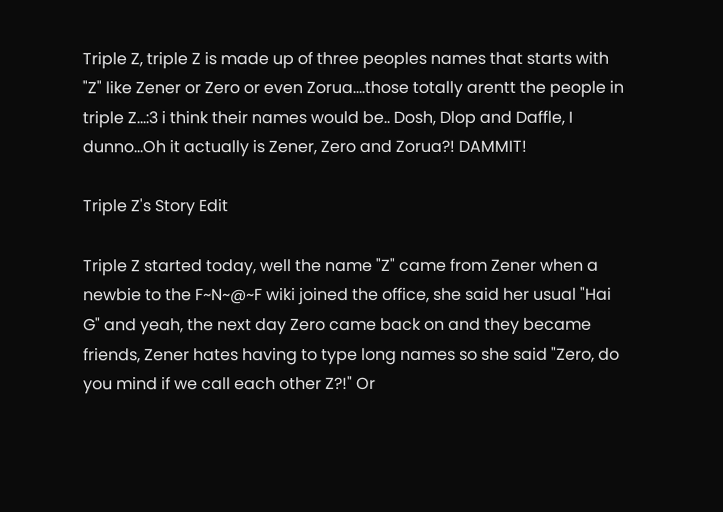Triple Z, triple Z is made up of three peoples names that starts with "Z" like Zener or Zero or even Zorua....those totally arentt the people in triple Z...:3 i think their names would be.. Dosh, Dlop and Daffle, I dunno...Oh it actually is Zener, Zero and Zorua?! DAMMIT!

Triple Z's Story Edit

Triple Z started today, well the name "Z" came from Zener when a newbie to the F~N~@~F wiki joined the office, she said her usual "Hai G" and yeah, the next day Zero came back on and they became friends, Zener hates having to type long names so she said "Zero, do you mind if we call each other Z?!" Or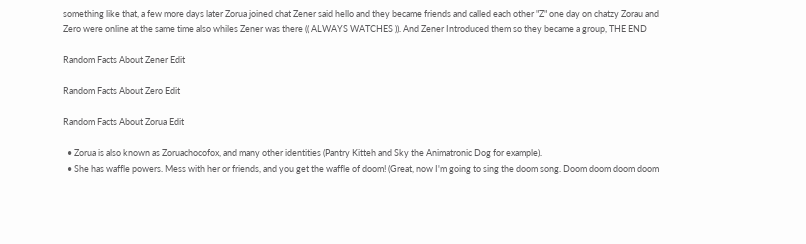something like that, a few more days later Zorua joined chat Zener said hello and they became friends and called each other "Z" one day on chatzy Zorau and Zero were online at the same time also whiles Zener was there (( ALWAYS WATCHES )). And Zener Introduced them so they became a group, THE END

Random Facts About Zener Edit

Random Facts About Zero Edit

Random Facts About Zorua Edit

  • Zorua is also known as Zoruachocofox, and many other identities (Pantry Kitteh and Sky the Animatronic Dog for example).
  • She has waffle powers. Mess with her or friends, and you get the waffle of doom! (Great, now I'm going to sing the doom song. Doom doom doom doom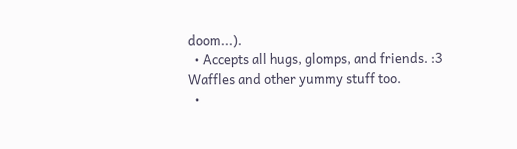doom...).
  • Accepts all hugs, glomps, and friends. :3 Waffles and other yummy stuff too.
  •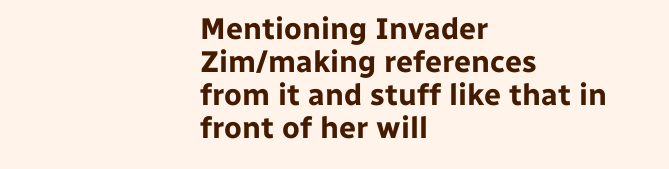Mentioning Invader Zim/making references from it and stuff like that in front of her will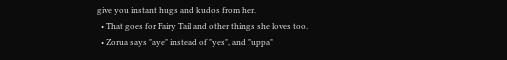give you instant hugs and kudos from her.
  • That goes for Fairy Tail and other things she loves too.
  • Zorua says "aye" instead of "yes", and "uppa"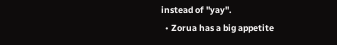instead of "yay".
  • Zorua has a big appetite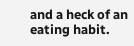and a heck of an eating habit.